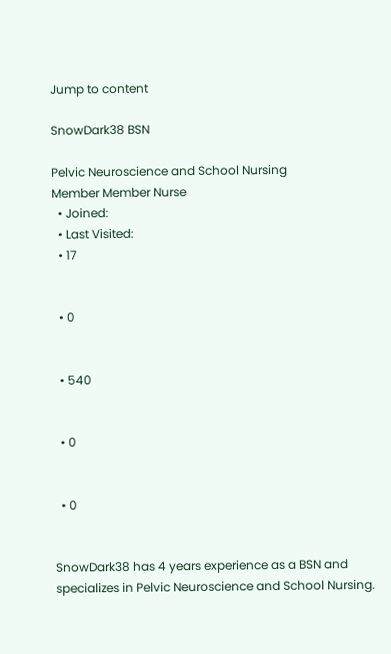Jump to content

SnowDark38 BSN

Pelvic Neuroscience and School Nursing
Member Member Nurse
  • Joined:
  • Last Visited:
  • 17


  • 0


  • 540


  • 0


  • 0


SnowDark38 has 4 years experience as a BSN and specializes in Pelvic Neuroscience and School Nursing.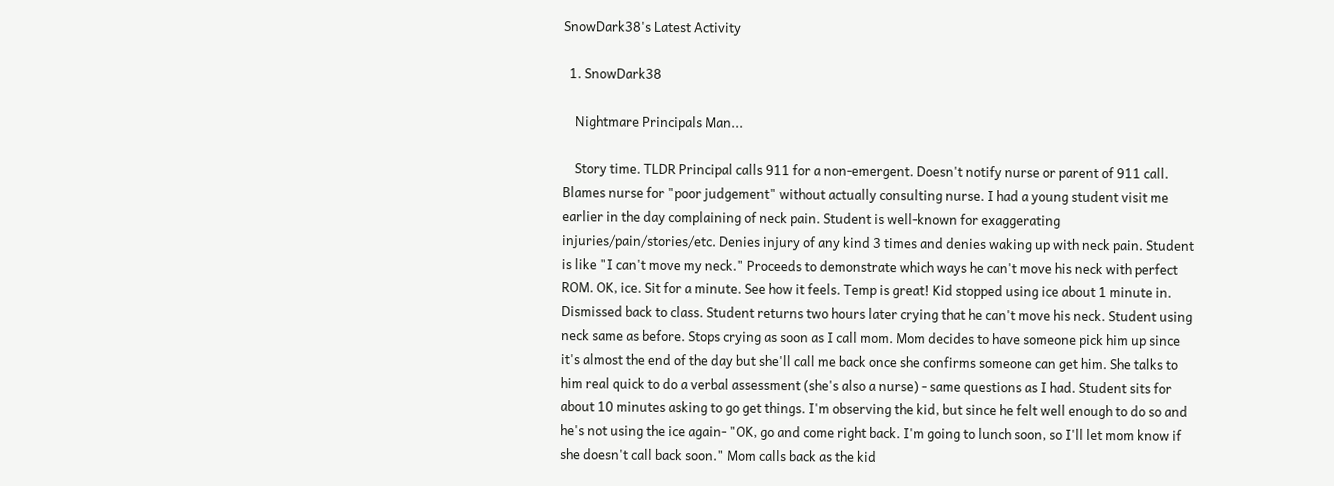SnowDark38's Latest Activity

  1. SnowDark38

    Nightmare Principals Man...

    Story time. TLDR Principal calls 911 for a non-emergent. Doesn't notify nurse or parent of 911 call. Blames nurse for "poor judgement" without actually consulting nurse. I had a young student visit me earlier in the day complaining of neck pain. Student is well-known for exaggerating injuries/pain/stories/etc. Denies injury of any kind 3 times and denies waking up with neck pain. Student is like "I can't move my neck." Proceeds to demonstrate which ways he can't move his neck with perfect ROM. OK, ice. Sit for a minute. See how it feels. Temp is great! Kid stopped using ice about 1 minute in. Dismissed back to class. Student returns two hours later crying that he can't move his neck. Student using neck same as before. Stops crying as soon as I call mom. Mom decides to have someone pick him up since it's almost the end of the day but she'll call me back once she confirms someone can get him. She talks to him real quick to do a verbal assessment (she's also a nurse) - same questions as I had. Student sits for about 10 minutes asking to go get things. I'm observing the kid, but since he felt well enough to do so and he's not using the ice again- "OK, go and come right back. I'm going to lunch soon, so I'll let mom know if she doesn't call back soon." Mom calls back as the kid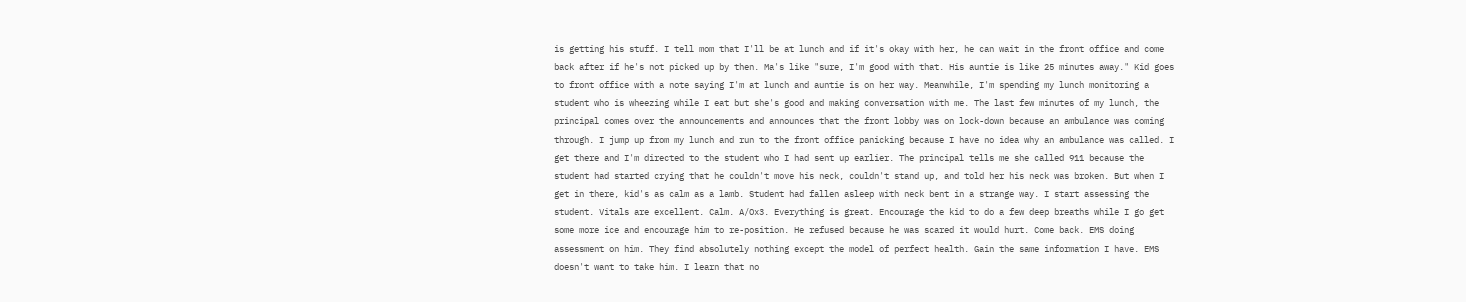is getting his stuff. I tell mom that I'll be at lunch and if it's okay with her, he can wait in the front office and come back after if he's not picked up by then. Ma's like "sure, I'm good with that. His auntie is like 25 minutes away." Kid goes to front office with a note saying I'm at lunch and auntie is on her way. Meanwhile, I'm spending my lunch monitoring a student who is wheezing while I eat but she's good and making conversation with me. The last few minutes of my lunch, the principal comes over the announcements and announces that the front lobby was on lock-down because an ambulance was coming through. I jump up from my lunch and run to the front office panicking because I have no idea why an ambulance was called. I get there and I'm directed to the student who I had sent up earlier. The principal tells me she called 911 because the student had started crying that he couldn't move his neck, couldn't stand up, and told her his neck was broken. But when I get in there, kid's as calm as a lamb. Student had fallen asleep with neck bent in a strange way. I start assessing the student. Vitals are excellent. Calm. A/Ox3. Everything is great. Encourage the kid to do a few deep breaths while I go get some more ice and encourage him to re-position. He refused because he was scared it would hurt. Come back. EMS doing assessment on him. They find absolutely nothing except the model of perfect health. Gain the same information I have. EMS doesn't want to take him. I learn that no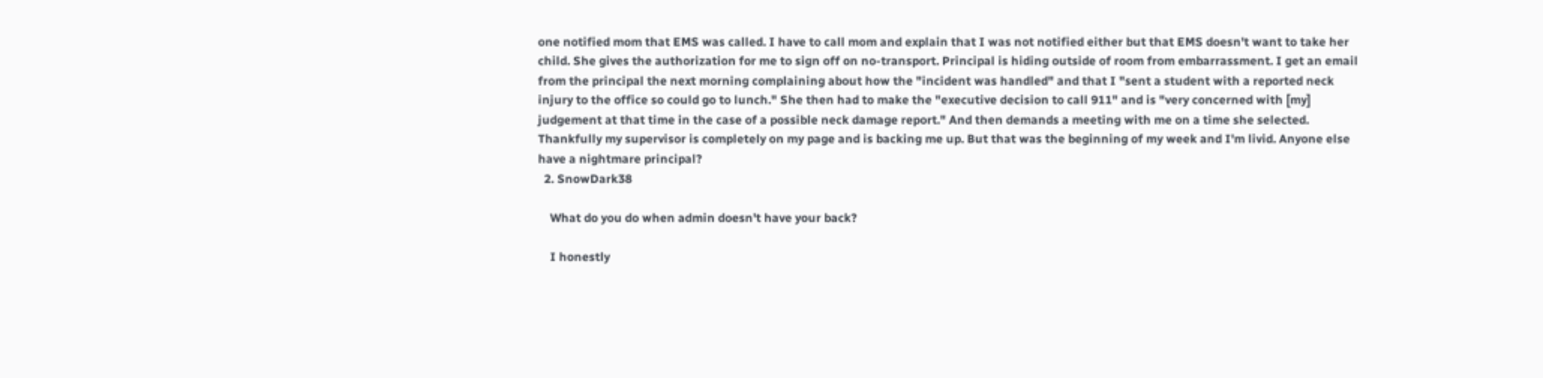one notified mom that EMS was called. I have to call mom and explain that I was not notified either but that EMS doesn't want to take her child. She gives the authorization for me to sign off on no-transport. Principal is hiding outside of room from embarrassment. I get an email from the principal the next morning complaining about how the "incident was handled" and that I "sent a student with a reported neck injury to the office so could go to lunch." She then had to make the "executive decision to call 911" and is "very concerned with [my] judgement at that time in the case of a possible neck damage report." And then demands a meeting with me on a time she selected. Thankfully my supervisor is completely on my page and is backing me up. But that was the beginning of my week and I'm livid. Anyone else have a nightmare principal?
  2. SnowDark38

    What do you do when admin doesn't have your back?

    I honestly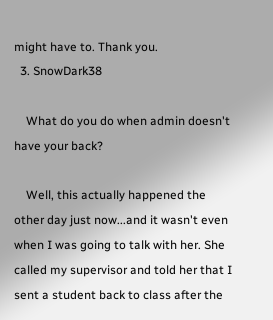might have to. Thank you.
  3. SnowDark38

    What do you do when admin doesn't have your back?

    Well, this actually happened the other day just now...and it wasn't even when I was going to talk with her. She called my supervisor and told her that I sent a student back to class after the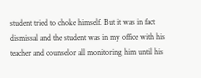student tried to choke himself. But it was in fact dismissal and the student was in my office with his teacher and counselor all monitoring him until his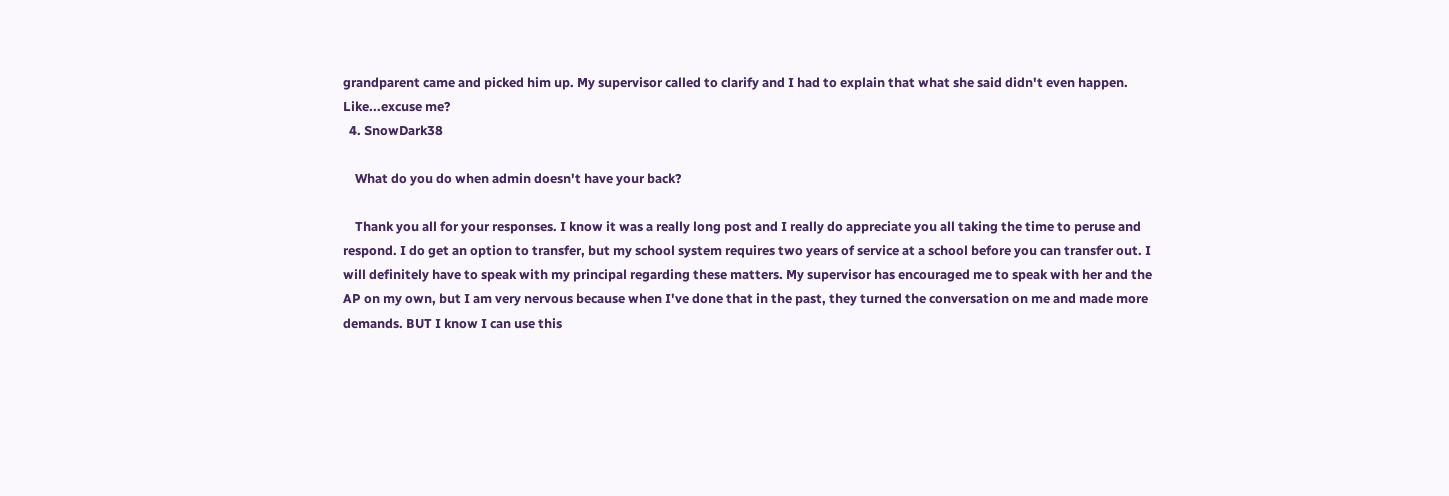grandparent came and picked him up. My supervisor called to clarify and I had to explain that what she said didn't even happen. Like...excuse me?
  4. SnowDark38

    What do you do when admin doesn't have your back?

    Thank you all for your responses. I know it was a really long post and I really do appreciate you all taking the time to peruse and respond. I do get an option to transfer, but my school system requires two years of service at a school before you can transfer out. I will definitely have to speak with my principal regarding these matters. My supervisor has encouraged me to speak with her and the AP on my own, but I am very nervous because when I've done that in the past, they turned the conversation on me and made more demands. BUT I know I can use this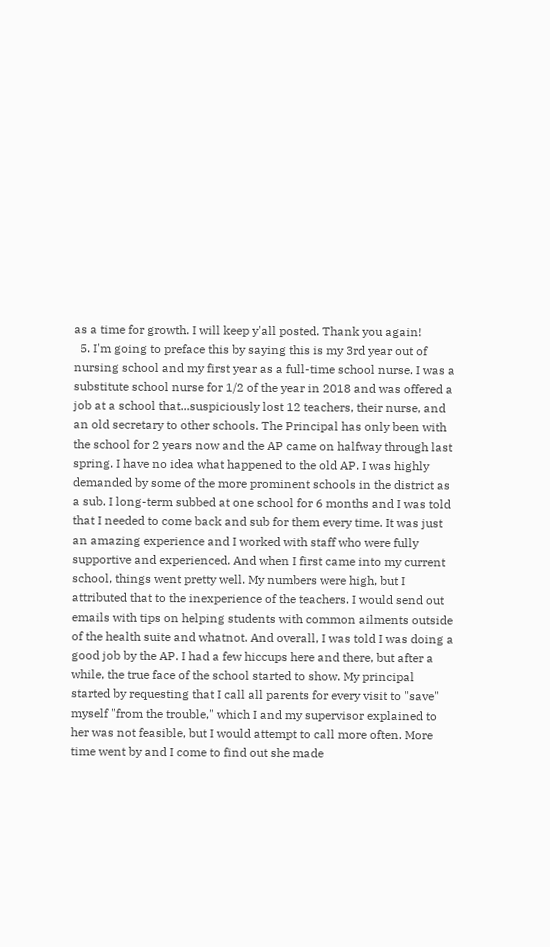as a time for growth. I will keep y'all posted. Thank you again!
  5. I'm going to preface this by saying this is my 3rd year out of nursing school and my first year as a full-time school nurse. I was a substitute school nurse for 1/2 of the year in 2018 and was offered a job at a school that...suspiciously lost 12 teachers, their nurse, and an old secretary to other schools. The Principal has only been with the school for 2 years now and the AP came on halfway through last spring. I have no idea what happened to the old AP. I was highly demanded by some of the more prominent schools in the district as a sub. I long-term subbed at one school for 6 months and I was told that I needed to come back and sub for them every time. It was just an amazing experience and I worked with staff who were fully supportive and experienced. And when I first came into my current school, things went pretty well. My numbers were high, but I attributed that to the inexperience of the teachers. I would send out emails with tips on helping students with common ailments outside of the health suite and whatnot. And overall, I was told I was doing a good job by the AP. I had a few hiccups here and there, but after a while, the true face of the school started to show. My principal started by requesting that I call all parents for every visit to "save" myself "from the trouble," which I and my supervisor explained to her was not feasible, but I would attempt to call more often. More time went by and I come to find out she made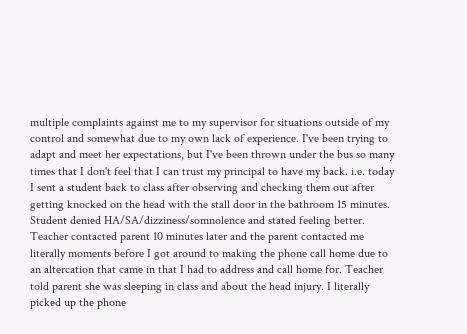multiple complaints against me to my supervisor for situations outside of my control and somewhat due to my own lack of experience. I've been trying to adapt and meet her expectations, but I've been thrown under the bus so many times that I don't feel that I can trust my principal to have my back. i.e. today I sent a student back to class after observing and checking them out after getting knocked on the head with the stall door in the bathroom 15 minutes. Student denied HA/SA/dizziness/somnolence and stated feeling better. Teacher contacted parent 10 minutes later and the parent contacted me literally moments before I got around to making the phone call home due to an altercation that came in that I had to address and call home for. Teacher told parent she was sleeping in class and about the head injury. I literally picked up the phone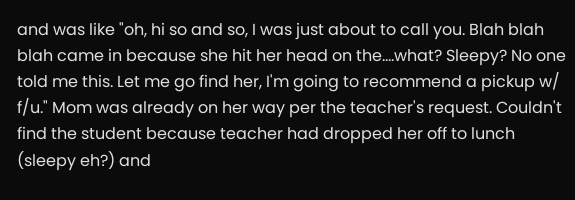and was like "oh, hi so and so, I was just about to call you. Blah blah blah came in because she hit her head on the....what? Sleepy? No one told me this. Let me go find her, I'm going to recommend a pickup w/ f/u." Mom was already on her way per the teacher's request. Couldn't find the student because teacher had dropped her off to lunch (sleepy eh?) and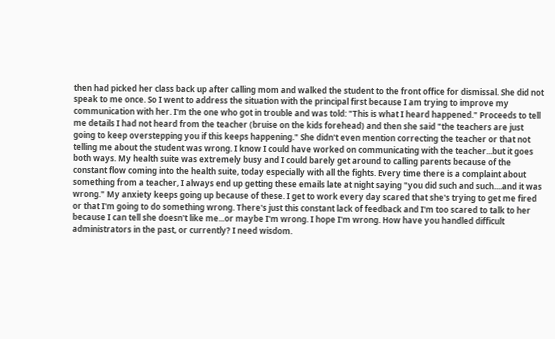then had picked her class back up after calling mom and walked the student to the front office for dismissal. She did not speak to me once. So I went to address the situation with the principal first because I am trying to improve my communication with her. I'm the one who got in trouble and was told: "This is what I heard happened." Proceeds to tell me details I had not heard from the teacher (bruise on the kids forehead) and then she said "the teachers are just going to keep overstepping you if this keeps happening." She didn't even mention correcting the teacher or that not telling me about the student was wrong. I know I could have worked on communicating with the teacher...but it goes both ways. My health suite was extremely busy and I could barely get around to calling parents because of the constant flow coming into the health suite, today especially with all the fights. Every time there is a complaint about something from a teacher, I always end up getting these emails late at night saying "you did such and such....and it was wrong." My anxiety keeps going up because of these. I get to work every day scared that she's trying to get me fired or that I'm going to do something wrong. There's just this constant lack of feedback and I'm too scared to talk to her because I can tell she doesn't like me...or maybe I'm wrong. I hope I'm wrong. How have you handled difficult administrators in the past, or currently? I need wisdom.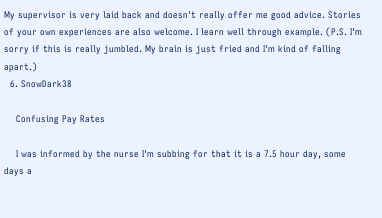My supervisor is very laid back and doesn't really offer me good advice. Stories of your own experiences are also welcome. I learn well through example. (P.S. I'm sorry if this is really jumbled. My brain is just fried and I'm kind of falling apart.)
  6. SnowDark38

    Confusing Pay Rates

    I was informed by the nurse I'm subbing for that it is a 7.5 hour day, some days a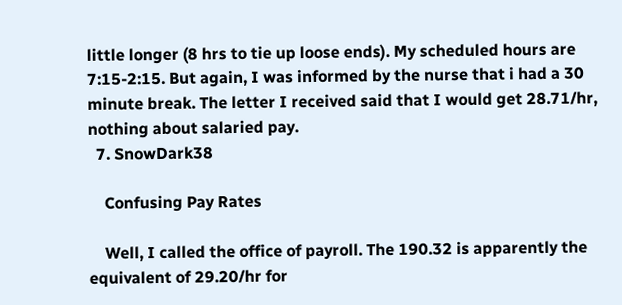little longer (8 hrs to tie up loose ends). My scheduled hours are 7:15-2:15. But again, I was informed by the nurse that i had a 30 minute break. The letter I received said that I would get 28.71/hr, nothing about salaried pay.
  7. SnowDark38

    Confusing Pay Rates

    Well, I called the office of payroll. The 190.32 is apparently the equivalent of 29.20/hr for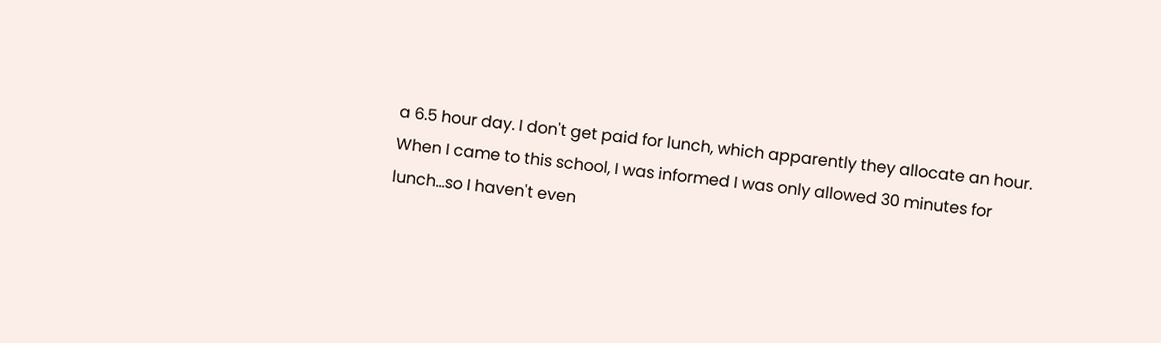a 6.5 hour day. I don't get paid for lunch, which apparently they allocate an hour. When I came to this school, I was informed I was only allowed 30 minutes for lunch...so I haven't even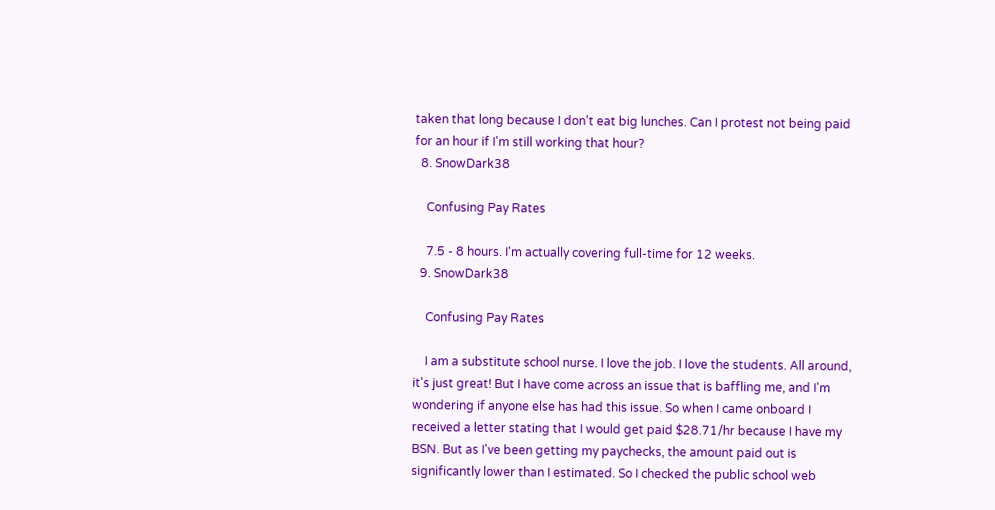taken that long because I don't eat big lunches. Can I protest not being paid for an hour if I'm still working that hour?
  8. SnowDark38

    Confusing Pay Rates

    7.5 - 8 hours. I'm actually covering full-time for 12 weeks.
  9. SnowDark38

    Confusing Pay Rates

    I am a substitute school nurse. I love the job. I love the students. All around, it's just great! But I have come across an issue that is baffling me, and I'm wondering if anyone else has had this issue. So when I came onboard I received a letter stating that I would get paid $28.71/hr because I have my BSN. But as I've been getting my paychecks, the amount paid out is significantly lower than I estimated. So I checked the public school web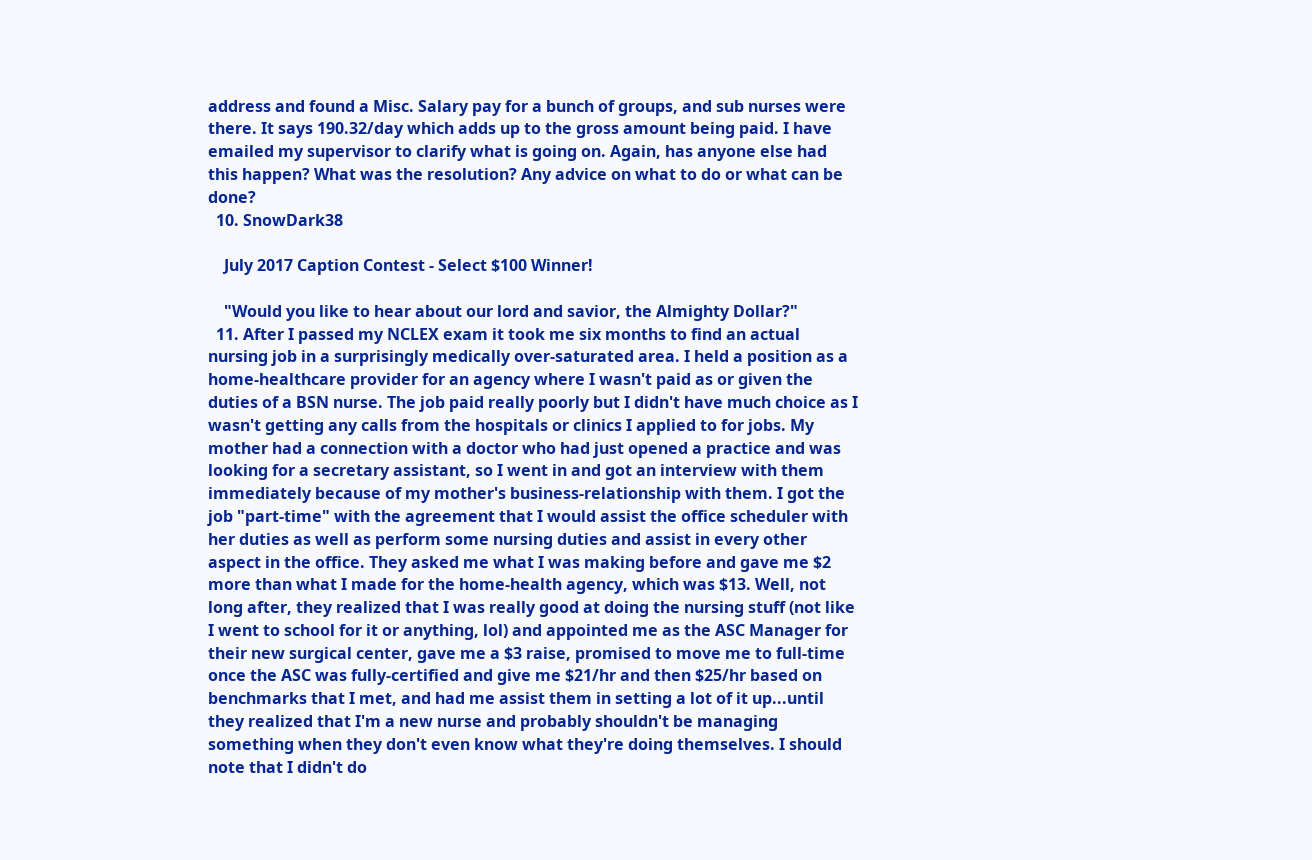address and found a Misc. Salary pay for a bunch of groups, and sub nurses were there. It says 190.32/day which adds up to the gross amount being paid. I have emailed my supervisor to clarify what is going on. Again, has anyone else had this happen? What was the resolution? Any advice on what to do or what can be done?
  10. SnowDark38

    July 2017 Caption Contest - Select $100 Winner!

    "Would you like to hear about our lord and savior, the Almighty Dollar?"
  11. After I passed my NCLEX exam it took me six months to find an actual nursing job in a surprisingly medically over-saturated area. I held a position as a home-healthcare provider for an agency where I wasn't paid as or given the duties of a BSN nurse. The job paid really poorly but I didn't have much choice as I wasn't getting any calls from the hospitals or clinics I applied to for jobs. My mother had a connection with a doctor who had just opened a practice and was looking for a secretary assistant, so I went in and got an interview with them immediately because of my mother's business-relationship with them. I got the job "part-time" with the agreement that I would assist the office scheduler with her duties as well as perform some nursing duties and assist in every other aspect in the office. They asked me what I was making before and gave me $2 more than what I made for the home-health agency, which was $13. Well, not long after, they realized that I was really good at doing the nursing stuff (not like I went to school for it or anything, lol) and appointed me as the ASC Manager for their new surgical center, gave me a $3 raise, promised to move me to full-time once the ASC was fully-certified and give me $21/hr and then $25/hr based on benchmarks that I met, and had me assist them in setting a lot of it up...until they realized that I'm a new nurse and probably shouldn't be managing something when they don't even know what they're doing themselves. I should note that I didn't do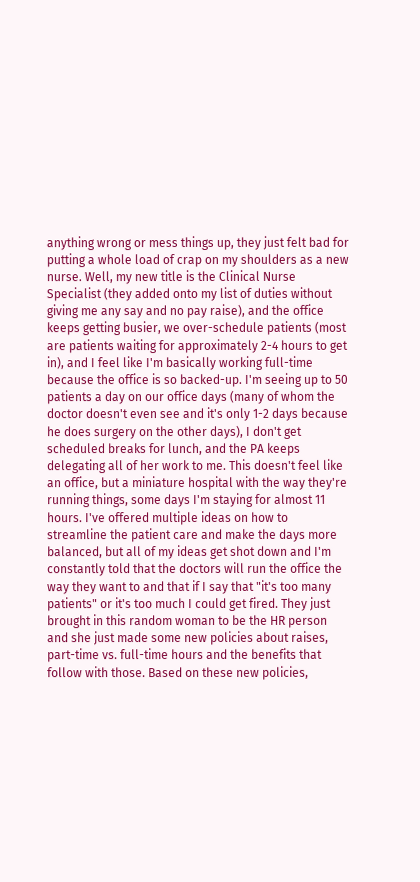anything wrong or mess things up, they just felt bad for putting a whole load of crap on my shoulders as a new nurse. Well, my new title is the Clinical Nurse Specialist (they added onto my list of duties without giving me any say and no pay raise), and the office keeps getting busier, we over-schedule patients (most are patients waiting for approximately 2-4 hours to get in), and I feel like I'm basically working full-time because the office is so backed-up. I'm seeing up to 50 patients a day on our office days (many of whom the doctor doesn't even see and it's only 1-2 days because he does surgery on the other days), I don't get scheduled breaks for lunch, and the PA keeps delegating all of her work to me. This doesn't feel like an office, but a miniature hospital with the way they're running things, some days I'm staying for almost 11 hours. I've offered multiple ideas on how to streamline the patient care and make the days more balanced, but all of my ideas get shot down and I'm constantly told that the doctors will run the office the way they want to and that if I say that "it's too many patients" or it's too much I could get fired. They just brought in this random woman to be the HR person and she just made some new policies about raises, part-time vs. full-time hours and the benefits that follow with those. Based on these new policies,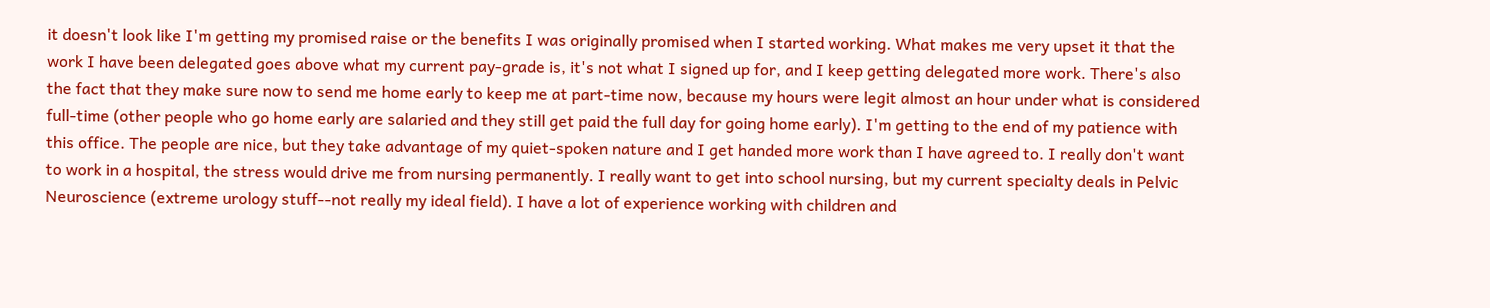it doesn't look like I'm getting my promised raise or the benefits I was originally promised when I started working. What makes me very upset it that the work I have been delegated goes above what my current pay-grade is, it's not what I signed up for, and I keep getting delegated more work. There's also the fact that they make sure now to send me home early to keep me at part-time now, because my hours were legit almost an hour under what is considered full-time (other people who go home early are salaried and they still get paid the full day for going home early). I'm getting to the end of my patience with this office. The people are nice, but they take advantage of my quiet-spoken nature and I get handed more work than I have agreed to. I really don't want to work in a hospital, the stress would drive me from nursing permanently. I really want to get into school nursing, but my current specialty deals in Pelvic Neuroscience (extreme urology stuff--not really my ideal field). I have a lot of experience working with children and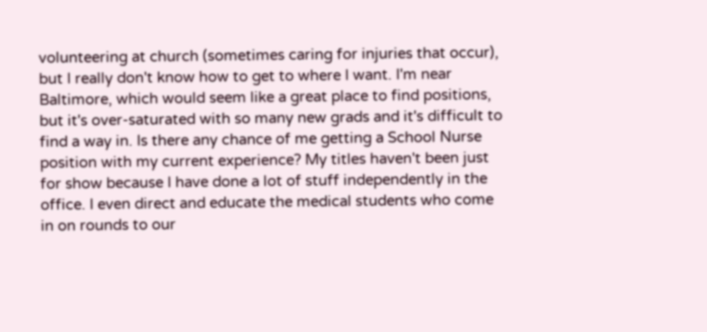volunteering at church (sometimes caring for injuries that occur), but I really don't know how to get to where I want. I'm near Baltimore, which would seem like a great place to find positions, but it's over-saturated with so many new grads and it's difficult to find a way in. Is there any chance of me getting a School Nurse position with my current experience? My titles haven't been just for show because I have done a lot of stuff independently in the office. I even direct and educate the medical students who come in on rounds to our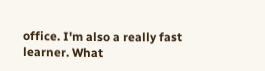office. I'm also a really fast learner. What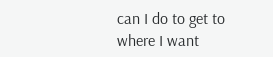can I do to get to where I want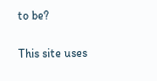to be?

This site uses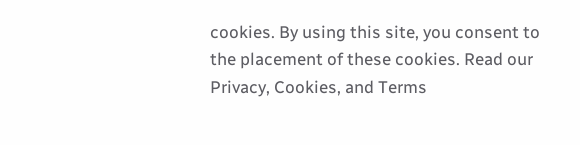cookies. By using this site, you consent to the placement of these cookies. Read our Privacy, Cookies, and Terms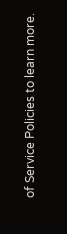of Service Policies to learn more.